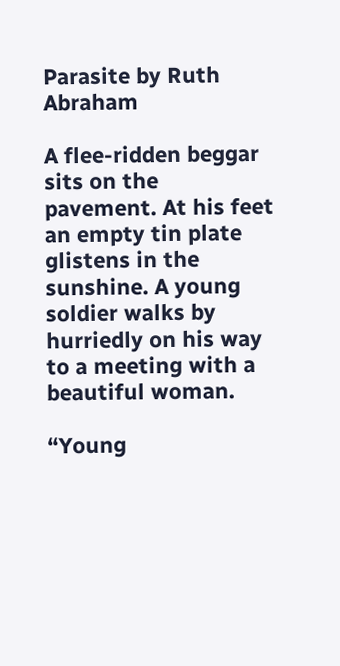Parasite by Ruth Abraham

A flee-ridden beggar sits on the pavement. At his feet an empty tin plate glistens in the sunshine. A young soldier walks by hurriedly on his way to a meeting with a beautiful woman.

“Young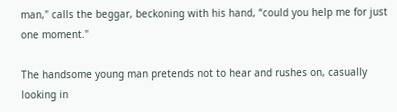man," calls the beggar, beckoning with his hand, “could you help me for just one moment."

The handsome young man pretends not to hear and rushes on, casually looking in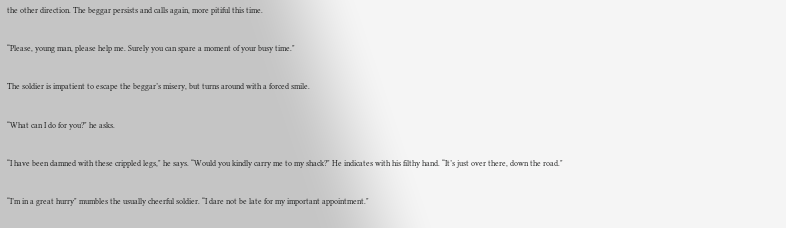the other direction. The beggar persists and calls again, more pitiful this time.

“Please, young man, please help me. Surely you can spare a moment of your busy time."

The soldier is impatient to escape the beggar’s misery, but turns around with a forced smile.

“What can I do for you?" he asks.

“I have been damned with these crippled legs," he says. “Would you kindly carry me to my shack?" He indicates with his filthy hand. “It’s just over there, down the road."

“I’m in a great hurry" mumbles the usually cheerful soldier. “I dare not be late for my important appointment."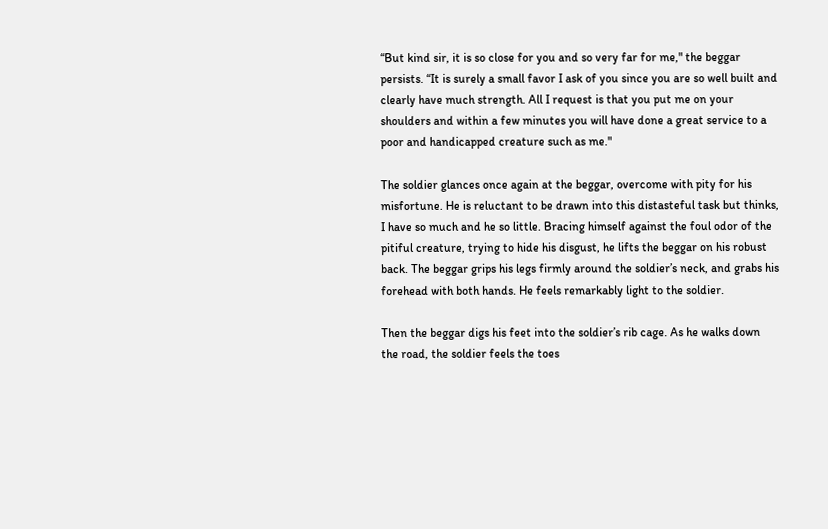“But kind sir, it is so close for you and so very far for me," the beggar persists. “It is surely a small favor I ask of you since you are so well built and clearly have much strength. All I request is that you put me on your shoulders and within a few minutes you will have done a great service to a poor and handicapped creature such as me."

The soldier glances once again at the beggar, overcome with pity for his misfortune. He is reluctant to be drawn into this distasteful task but thinks, I have so much and he so little. Bracing himself against the foul odor of the pitiful creature, trying to hide his disgust, he lifts the beggar on his robust back. The beggar grips his legs firmly around the soldier’s neck, and grabs his forehead with both hands. He feels remarkably light to the soldier.

Then the beggar digs his feet into the soldier’s rib cage. As he walks down the road, the soldier feels the toes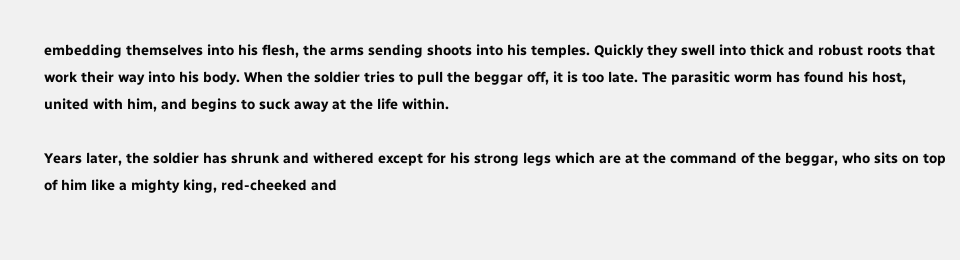embedding themselves into his flesh, the arms sending shoots into his temples. Quickly they swell into thick and robust roots that work their way into his body. When the soldier tries to pull the beggar off, it is too late. The parasitic worm has found his host, united with him, and begins to suck away at the life within.

Years later, the soldier has shrunk and withered except for his strong legs which are at the command of the beggar, who sits on top of him like a mighty king, red-cheeked and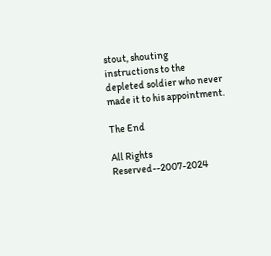stout, shouting instructions to the depleted soldier who never made it to his appointment.

The End

All Rights Reserved--2007-2024